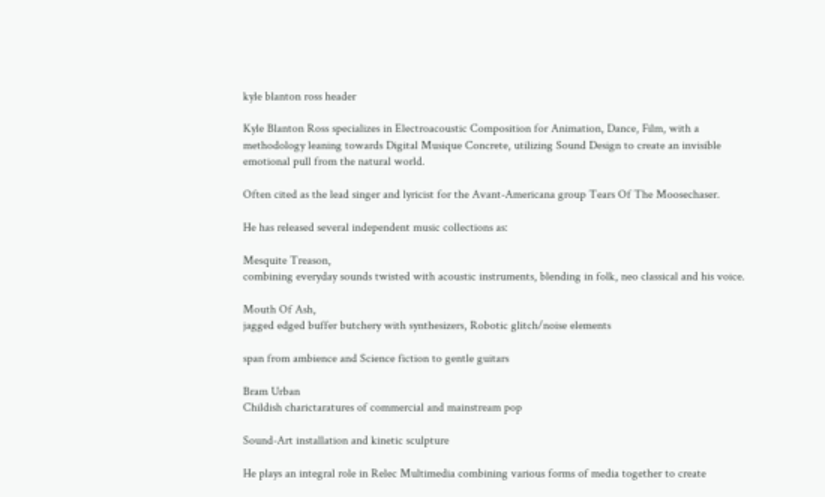kyle blanton ross header

Kyle Blanton Ross specializes in Electroacoustic Composition for Animation, Dance, Film, with a methodology leaning towards Digital Musique Concrete, utilizing Sound Design to create an invisible emotional pull from the natural world.

Often cited as the lead singer and lyricist for the Avant-Americana group Tears Of The Moosechaser.

He has released several independent music collections as:

Mesquite Treason,
combining everyday sounds twisted with acoustic instruments, blending in folk, neo classical and his voice.

Mouth Of Ash,
jagged edged buffer butchery with synthesizers, Robotic glitch/noise elements

span from ambience and Science fiction to gentle guitars

Bram Urban
Childish charictaratures of commercial and mainstream pop

Sound-Art installation and kinetic sculpture

He plays an integral role in Relec Multimedia combining various forms of media together to create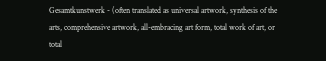Gesamtkunstwerk - (often translated as universal artwork, synthesis of the arts, comprehensive artwork, all-embracing art form, total work of art, or total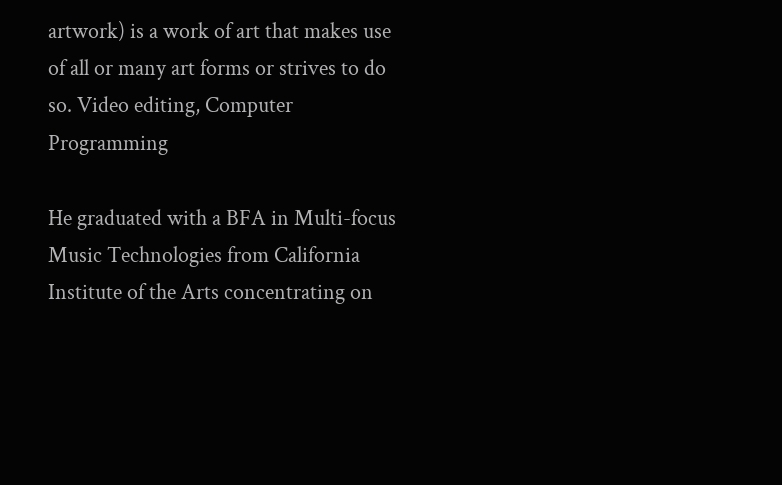artwork) is a work of art that makes use of all or many art forms or strives to do so. Video editing, Computer Programming

He graduated with a BFA in Multi-focus Music Technologies from California Institute of the Arts concentrating on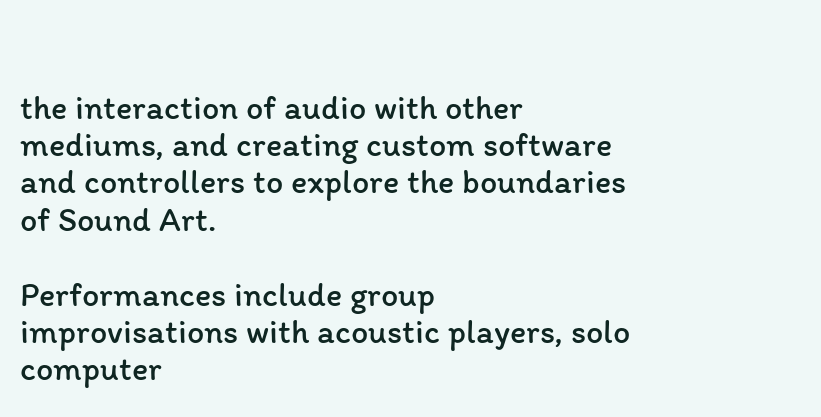the interaction of audio with other mediums, and creating custom software and controllers to explore the boundaries of Sound Art.

Performances include group improvisations with acoustic players, solo computer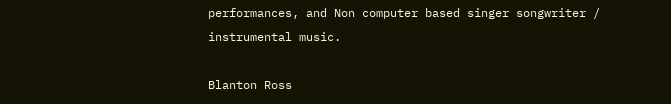performances, and Non computer based singer songwriter / instrumental music.

Blanton Ross